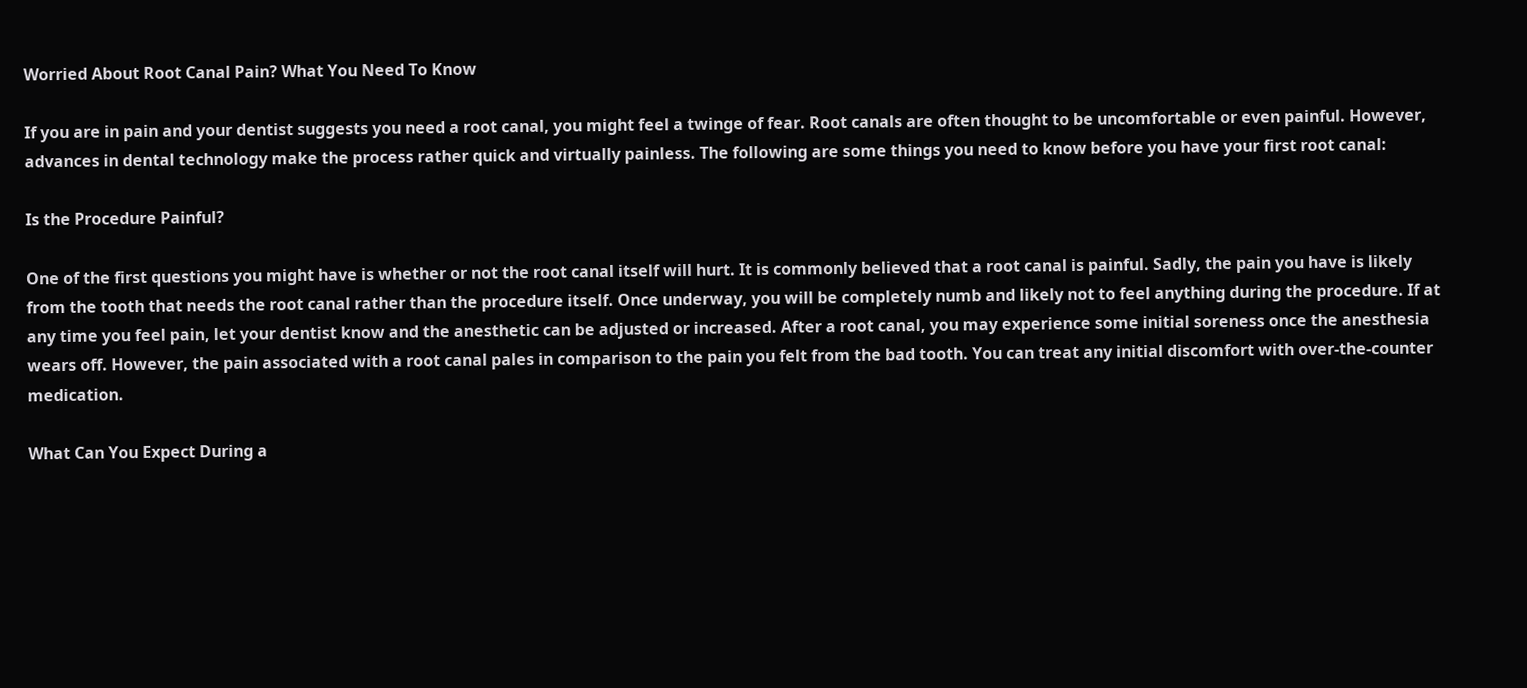Worried About Root Canal Pain? What You Need To Know

If you are in pain and your dentist suggests you need a root canal, you might feel a twinge of fear. Root canals are often thought to be uncomfortable or even painful. However, advances in dental technology make the process rather quick and virtually painless. The following are some things you need to know before you have your first root canal:

Is the Procedure Painful?

One of the first questions you might have is whether or not the root canal itself will hurt. It is commonly believed that a root canal is painful. Sadly, the pain you have is likely from the tooth that needs the root canal rather than the procedure itself. Once underway, you will be completely numb and likely not to feel anything during the procedure. If at any time you feel pain, let your dentist know and the anesthetic can be adjusted or increased. After a root canal, you may experience some initial soreness once the anesthesia wears off. However, the pain associated with a root canal pales in comparison to the pain you felt from the bad tooth. You can treat any initial discomfort with over-the-counter medication.

What Can You Expect During a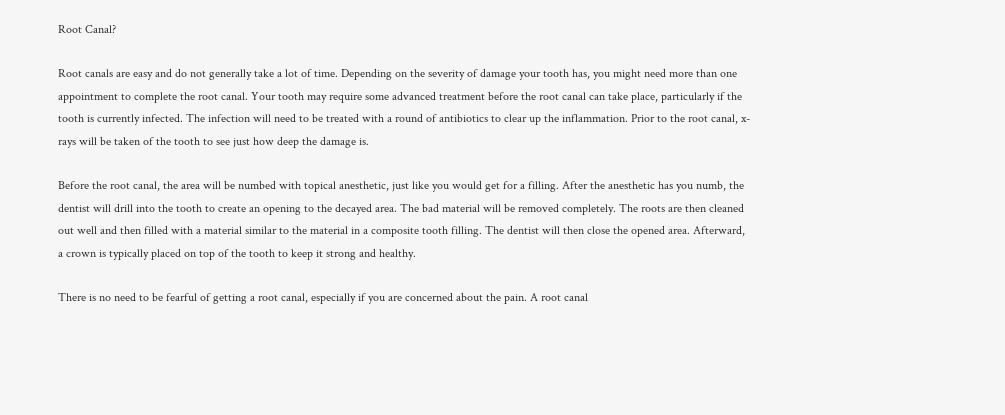Root Canal?

Root canals are easy and do not generally take a lot of time. Depending on the severity of damage your tooth has, you might need more than one appointment to complete the root canal. Your tooth may require some advanced treatment before the root canal can take place, particularly if the tooth is currently infected. The infection will need to be treated with a round of antibiotics to clear up the inflammation. Prior to the root canal, x-rays will be taken of the tooth to see just how deep the damage is.

Before the root canal, the area will be numbed with topical anesthetic, just like you would get for a filling. After the anesthetic has you numb, the dentist will drill into the tooth to create an opening to the decayed area. The bad material will be removed completely. The roots are then cleaned out well and then filled with a material similar to the material in a composite tooth filling. The dentist will then close the opened area. Afterward, a crown is typically placed on top of the tooth to keep it strong and healthy.

There is no need to be fearful of getting a root canal, especially if you are concerned about the pain. A root canal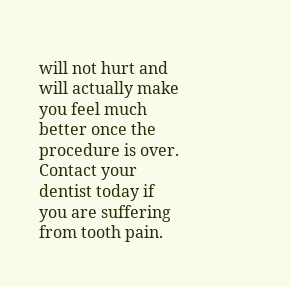will not hurt and will actually make you feel much better once the procedure is over. Contact your dentist today if you are suffering from tooth pain.